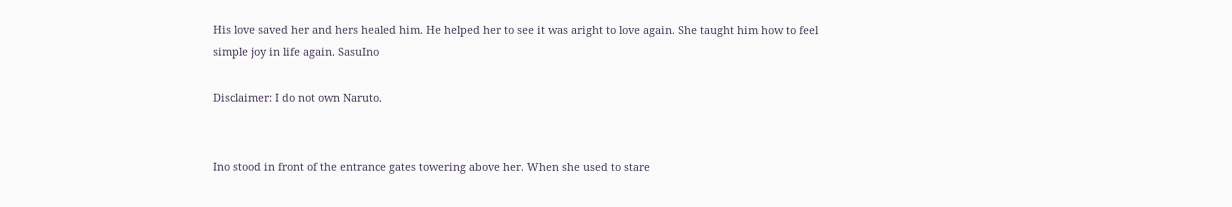His love saved her and hers healed him. He helped her to see it was aright to love again. She taught him how to feel simple joy in life again. SasuIno

Disclaimer: I do not own Naruto.


Ino stood in front of the entrance gates towering above her. When she used to stare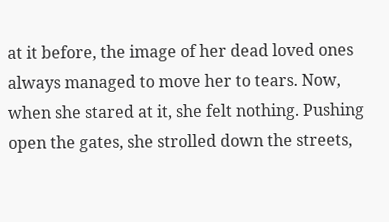at it before, the image of her dead loved ones always managed to move her to tears. Now, when she stared at it, she felt nothing. Pushing open the gates, she strolled down the streets,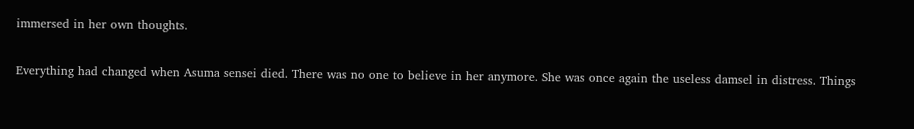immersed in her own thoughts.

Everything had changed when Asuma sensei died. There was no one to believe in her anymore. She was once again the useless damsel in distress. Things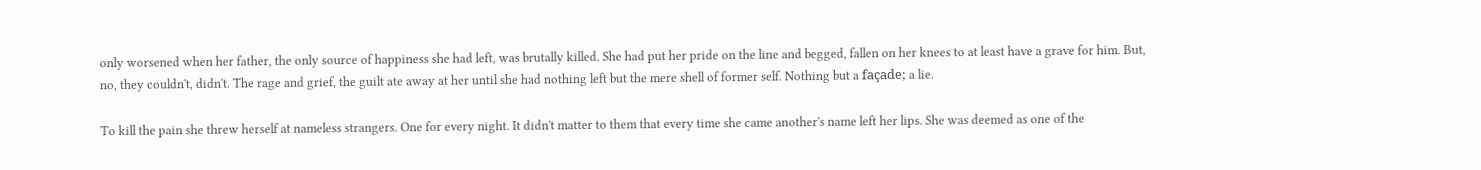only worsened when her father, the only source of happiness she had left, was brutally killed. She had put her pride on the line and begged, fallen on her knees to at least have a grave for him. But, no, they couldn't, didn't. The rage and grief, the guilt ate away at her until she had nothing left but the mere shell of former self. Nothing but a façade; a lie.

To kill the pain she threw herself at nameless strangers. One for every night. It didn't matter to them that every time she came another's name left her lips. She was deemed as one of the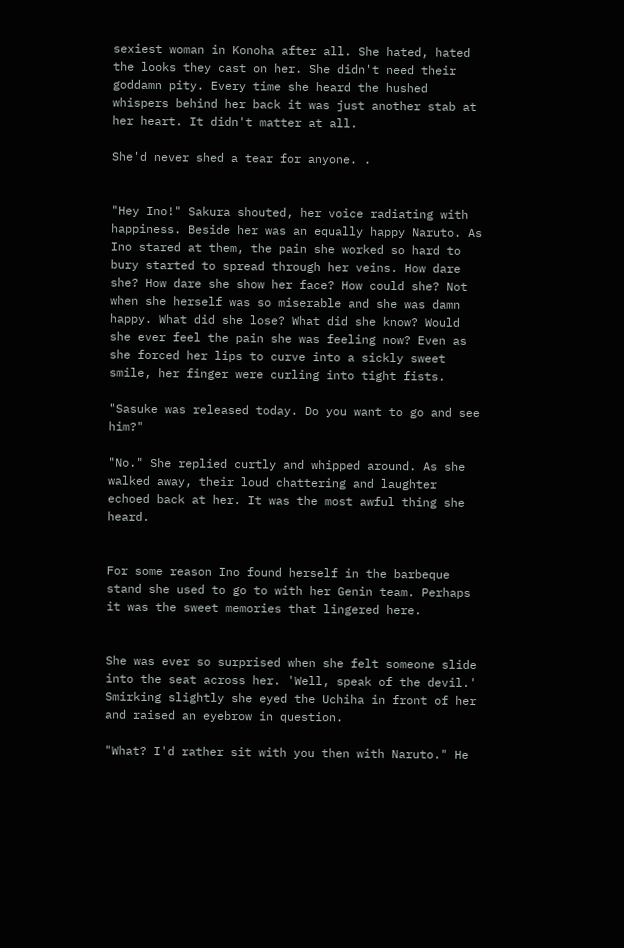sexiest woman in Konoha after all. She hated, hated the looks they cast on her. She didn't need their goddamn pity. Every time she heard the hushed whispers behind her back it was just another stab at her heart. It didn't matter at all.

She'd never shed a tear for anyone. .


"Hey Ino!" Sakura shouted, her voice radiating with happiness. Beside her was an equally happy Naruto. As Ino stared at them, the pain she worked so hard to bury started to spread through her veins. How dare she? How dare she show her face? How could she? Not when she herself was so miserable and she was damn happy. What did she lose? What did she know? Would she ever feel the pain she was feeling now? Even as she forced her lips to curve into a sickly sweet smile, her finger were curling into tight fists.

"Sasuke was released today. Do you want to go and see him?"

"No." She replied curtly and whipped around. As she walked away, their loud chattering and laughter echoed back at her. It was the most awful thing she heard.


For some reason Ino found herself in the barbeque stand she used to go to with her Genin team. Perhaps it was the sweet memories that lingered here.


She was ever so surprised when she felt someone slide into the seat across her. 'Well, speak of the devil.' Smirking slightly she eyed the Uchiha in front of her and raised an eyebrow in question.

"What? I'd rather sit with you then with Naruto." He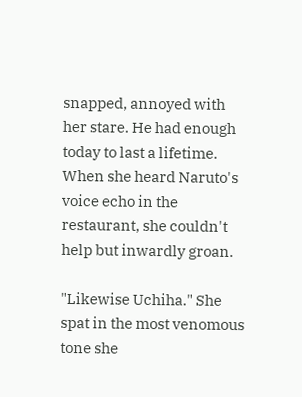snapped, annoyed with her stare. He had enough today to last a lifetime. When she heard Naruto's voice echo in the restaurant, she couldn't help but inwardly groan.

"Likewise Uchiha." She spat in the most venomous tone she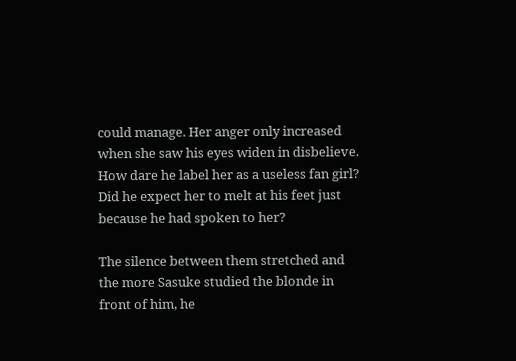could manage. Her anger only increased when she saw his eyes widen in disbelieve. How dare he label her as a useless fan girl? Did he expect her to melt at his feet just because he had spoken to her?

The silence between them stretched and the more Sasuke studied the blonde in front of him, he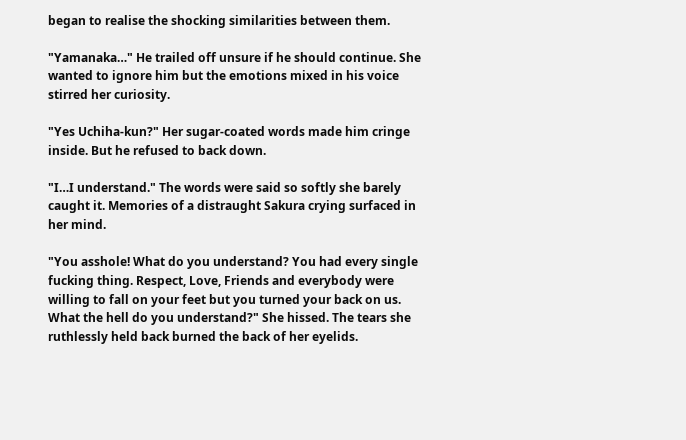began to realise the shocking similarities between them.

"Yamanaka…" He trailed off unsure if he should continue. She wanted to ignore him but the emotions mixed in his voice stirred her curiosity.

"Yes Uchiha-kun?" Her sugar-coated words made him cringe inside. But he refused to back down.

"I…I understand." The words were said so softly she barely caught it. Memories of a distraught Sakura crying surfaced in her mind.

"You asshole! What do you understand? You had every single fucking thing. Respect, Love, Friends and everybody were willing to fall on your feet but you turned your back on us. What the hell do you understand?" She hissed. The tears she ruthlessly held back burned the back of her eyelids.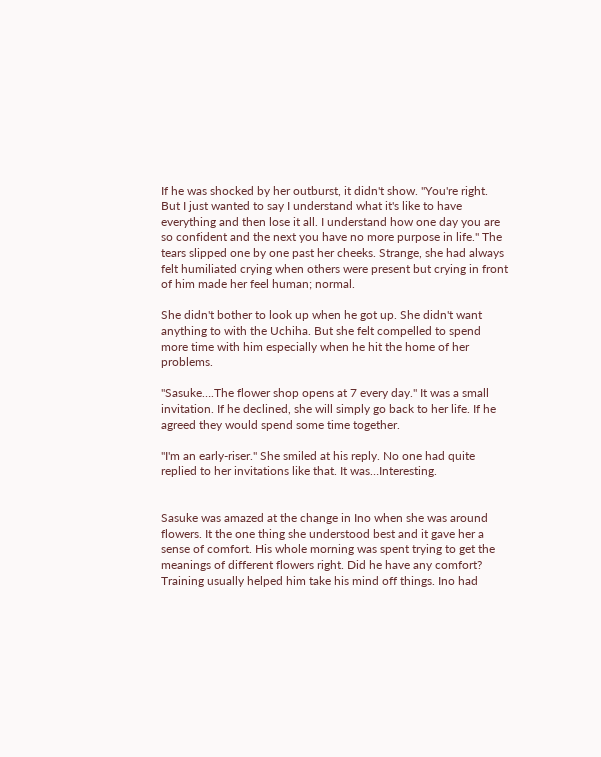If he was shocked by her outburst, it didn't show. "You're right. But I just wanted to say I understand what it's like to have everything and then lose it all. I understand how one day you are so confident and the next you have no more purpose in life." The tears slipped one by one past her cheeks. Strange, she had always felt humiliated crying when others were present but crying in front of him made her feel human; normal.

She didn't bother to look up when he got up. She didn't want anything to with the Uchiha. But she felt compelled to spend more time with him especially when he hit the home of her problems.

"Sasuke….The flower shop opens at 7 every day." It was a small invitation. If he declined, she will simply go back to her life. If he agreed they would spend some time together.

"I'm an early-riser." She smiled at his reply. No one had quite replied to her invitations like that. It was…Interesting.


Sasuke was amazed at the change in Ino when she was around flowers. It the one thing she understood best and it gave her a sense of comfort. His whole morning was spent trying to get the meanings of different flowers right. Did he have any comfort? Training usually helped him take his mind off things. Ino had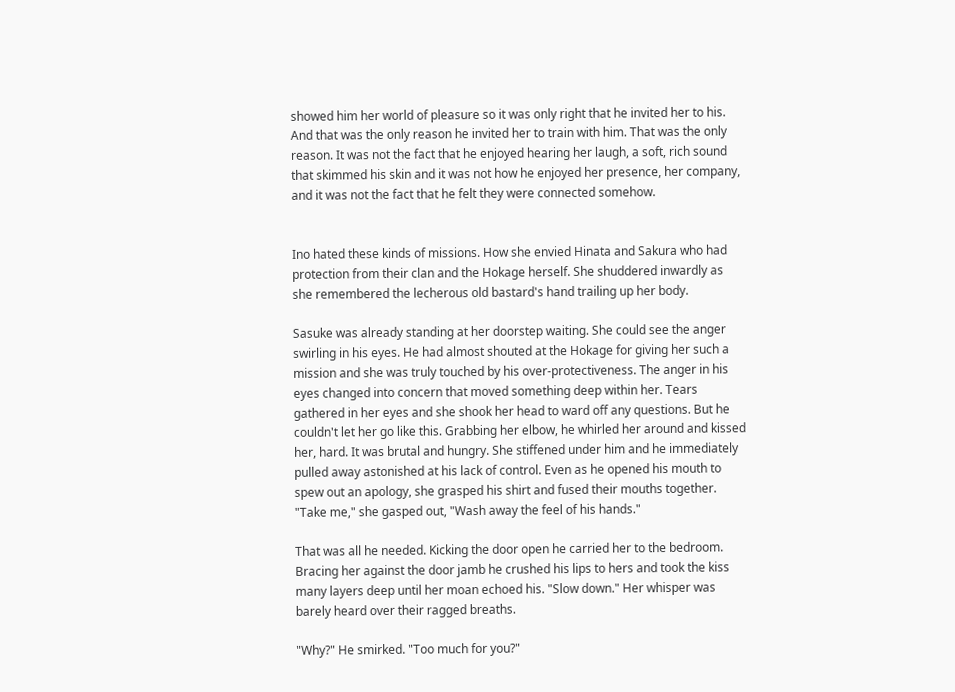showed him her world of pleasure so it was only right that he invited her to his. And that was the only reason he invited her to train with him. That was the only reason. It was not the fact that he enjoyed hearing her laugh, a soft, rich sound that skimmed his skin and it was not how he enjoyed her presence, her company, and it was not the fact that he felt they were connected somehow.


Ino hated these kinds of missions. How she envied Hinata and Sakura who had protection from their clan and the Hokage herself. She shuddered inwardly as she remembered the lecherous old bastard's hand trailing up her body.

Sasuke was already standing at her doorstep waiting. She could see the anger swirling in his eyes. He had almost shouted at the Hokage for giving her such a mission and she was truly touched by his over-protectiveness. The anger in his eyes changed into concern that moved something deep within her. Tears gathered in her eyes and she shook her head to ward off any questions. But he couldn't let her go like this. Grabbing her elbow, he whirled her around and kissed her, hard. It was brutal and hungry. She stiffened under him and he immediately pulled away astonished at his lack of control. Even as he opened his mouth to spew out an apology, she grasped his shirt and fused their mouths together. "Take me," she gasped out, "Wash away the feel of his hands."

That was all he needed. Kicking the door open he carried her to the bedroom. Bracing her against the door jamb he crushed his lips to hers and took the kiss many layers deep until her moan echoed his. "Slow down." Her whisper was barely heard over their ragged breaths.

"Why?" He smirked. "Too much for you?"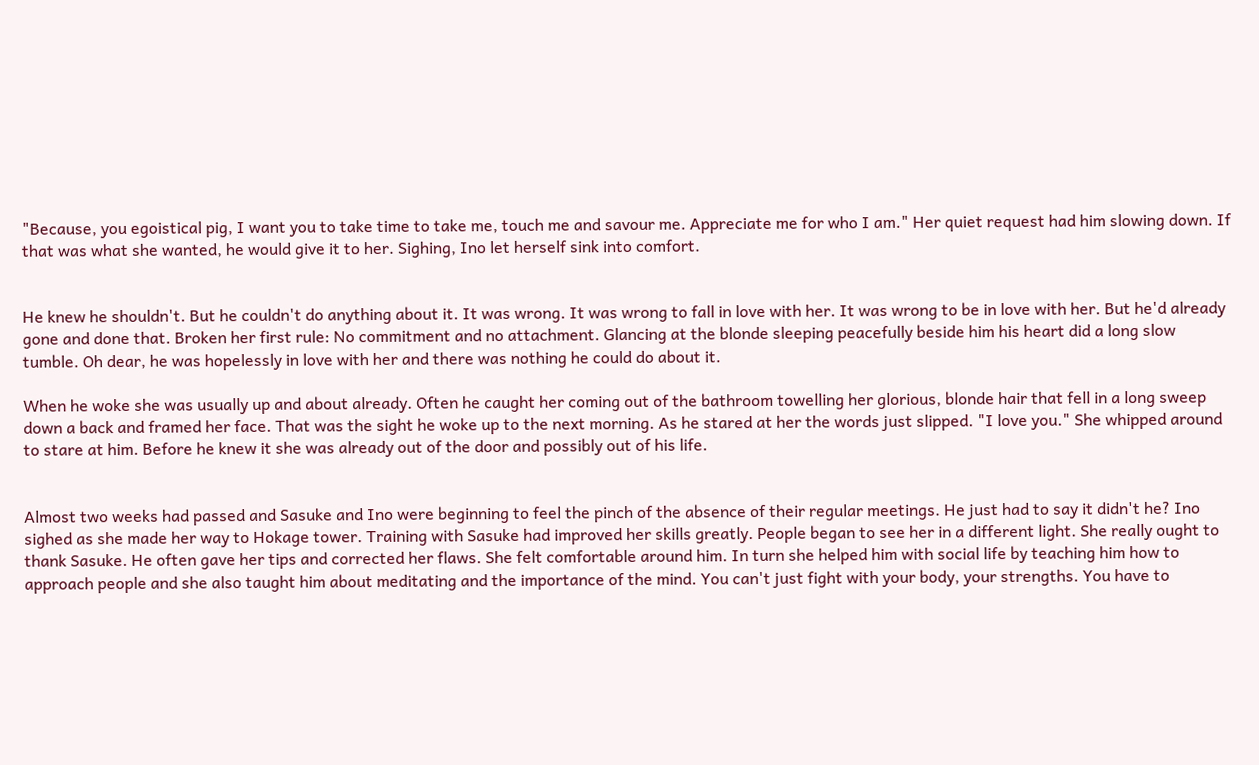"Because, you egoistical pig, I want you to take time to take me, touch me and savour me. Appreciate me for who I am." Her quiet request had him slowing down. If that was what she wanted, he would give it to her. Sighing, Ino let herself sink into comfort.


He knew he shouldn't. But he couldn't do anything about it. It was wrong. It was wrong to fall in love with her. It was wrong to be in love with her. But he'd already gone and done that. Broken her first rule: No commitment and no attachment. Glancing at the blonde sleeping peacefully beside him his heart did a long slow tumble. Oh dear, he was hopelessly in love with her and there was nothing he could do about it.

When he woke she was usually up and about already. Often he caught her coming out of the bathroom towelling her glorious, blonde hair that fell in a long sweep down a back and framed her face. That was the sight he woke up to the next morning. As he stared at her the words just slipped. "I love you." She whipped around to stare at him. Before he knew it she was already out of the door and possibly out of his life.


Almost two weeks had passed and Sasuke and Ino were beginning to feel the pinch of the absence of their regular meetings. He just had to say it didn't he? Ino sighed as she made her way to Hokage tower. Training with Sasuke had improved her skills greatly. People began to see her in a different light. She really ought to thank Sasuke. He often gave her tips and corrected her flaws. She felt comfortable around him. In turn she helped him with social life by teaching him how to approach people and she also taught him about meditating and the importance of the mind. You can't just fight with your body, your strengths. You have to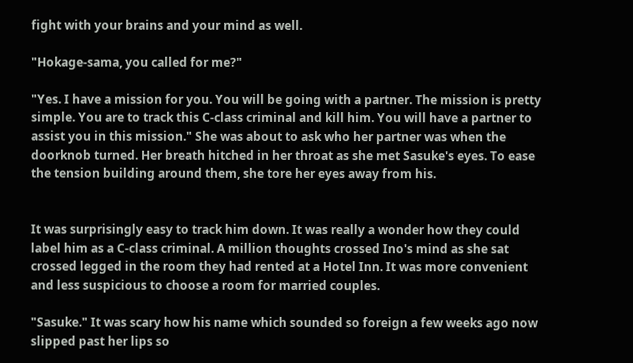fight with your brains and your mind as well.

"Hokage-sama, you called for me?"

"Yes. I have a mission for you. You will be going with a partner. The mission is pretty simple. You are to track this C-class criminal and kill him. You will have a partner to assist you in this mission." She was about to ask who her partner was when the doorknob turned. Her breath hitched in her throat as she met Sasuke's eyes. To ease the tension building around them, she tore her eyes away from his.


It was surprisingly easy to track him down. It was really a wonder how they could label him as a C-class criminal. A million thoughts crossed Ino's mind as she sat crossed legged in the room they had rented at a Hotel Inn. It was more convenient and less suspicious to choose a room for married couples.

"Sasuke." It was scary how his name which sounded so foreign a few weeks ago now slipped past her lips so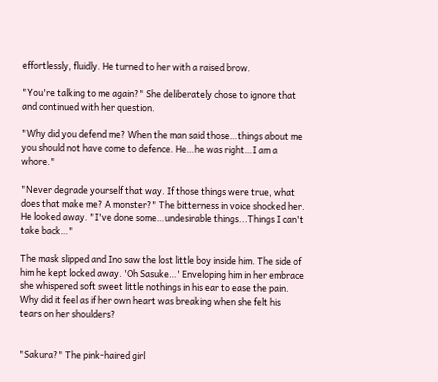effortlessly, fluidly. He turned to her with a raised brow.

"You're talking to me again?" She deliberately chose to ignore that and continued with her question.

"Why did you defend me? When the man said those…things about me you should not have come to defence. He…he was right…I am a whore."

"Never degrade yourself that way. If those things were true, what does that make me? A monster?" The bitterness in voice shocked her. He looked away. "I've done some…undesirable things...Things I can't take back…"

The mask slipped and Ino saw the lost little boy inside him. The side of him he kept locked away. 'Oh Sasuke…' Enveloping him in her embrace she whispered soft sweet little nothings in his ear to ease the pain. Why did it feel as if her own heart was breaking when she felt his tears on her shoulders?


"Sakura?" The pink-haired girl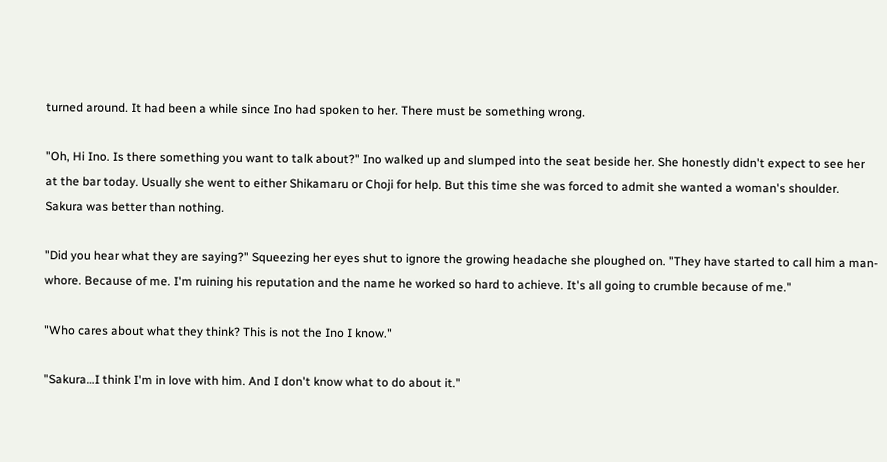turned around. It had been a while since Ino had spoken to her. There must be something wrong.

"Oh, Hi Ino. Is there something you want to talk about?" Ino walked up and slumped into the seat beside her. She honestly didn't expect to see her at the bar today. Usually she went to either Shikamaru or Choji for help. But this time she was forced to admit she wanted a woman's shoulder. Sakura was better than nothing.

"Did you hear what they are saying?" Squeezing her eyes shut to ignore the growing headache she ploughed on. "They have started to call him a man-whore. Because of me. I'm ruining his reputation and the name he worked so hard to achieve. It's all going to crumble because of me."

"Who cares about what they think? This is not the Ino I know."

"Sakura…I think I'm in love with him. And I don't know what to do about it."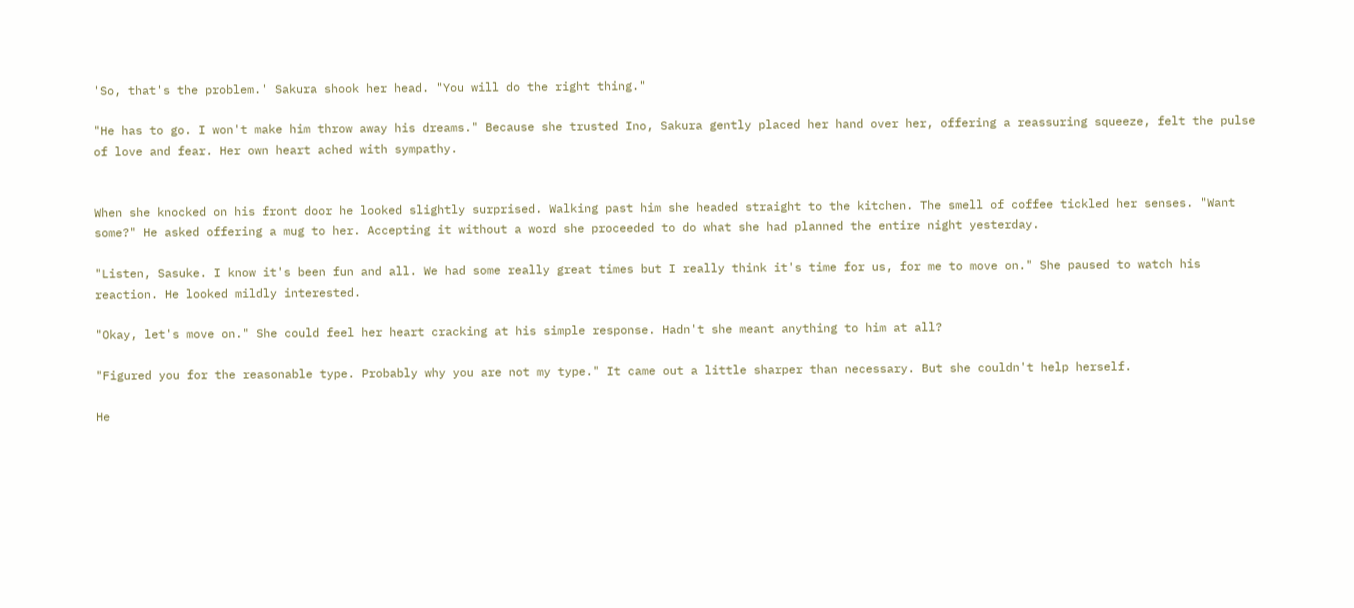'So, that's the problem.' Sakura shook her head. "You will do the right thing."

"He has to go. I won't make him throw away his dreams." Because she trusted Ino, Sakura gently placed her hand over her, offering a reassuring squeeze, felt the pulse of love and fear. Her own heart ached with sympathy.


When she knocked on his front door he looked slightly surprised. Walking past him she headed straight to the kitchen. The smell of coffee tickled her senses. "Want some?" He asked offering a mug to her. Accepting it without a word she proceeded to do what she had planned the entire night yesterday.

"Listen, Sasuke. I know it's been fun and all. We had some really great times but I really think it's time for us, for me to move on." She paused to watch his reaction. He looked mildly interested.

"Okay, let's move on." She could feel her heart cracking at his simple response. Hadn't she meant anything to him at all?

"Figured you for the reasonable type. Probably why you are not my type." It came out a little sharper than necessary. But she couldn't help herself.

He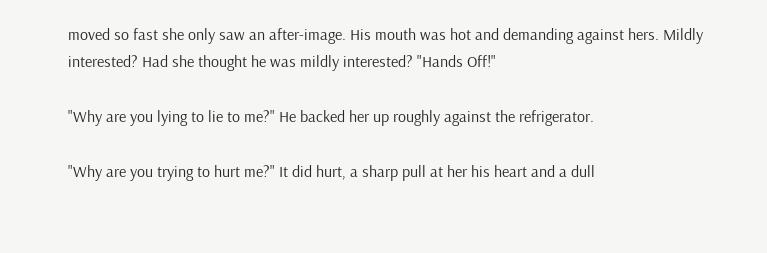moved so fast she only saw an after-image. His mouth was hot and demanding against hers. Mildly interested? Had she thought he was mildly interested? "Hands Off!"

"Why are you lying to lie to me?" He backed her up roughly against the refrigerator.

"Why are you trying to hurt me?" It did hurt, a sharp pull at her his heart and a dull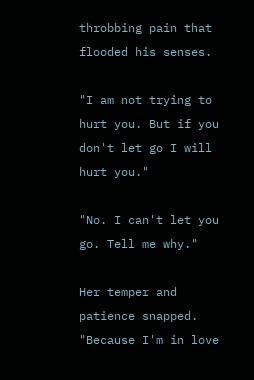throbbing pain that flooded his senses.

"I am not trying to hurt you. But if you don't let go I will hurt you."

"No. I can't let you go. Tell me why."

Her temper and patience snapped. "Because I'm in love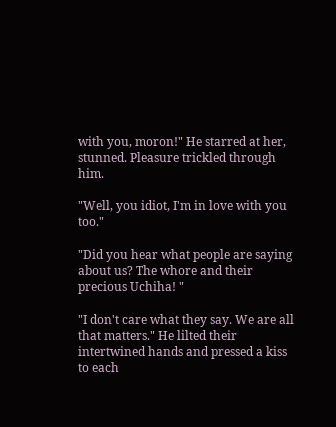with you, moron!" He starred at her, stunned. Pleasure trickled through him.

"Well, you idiot, I'm in love with you too."

"Did you hear what people are saying about us? The whore and their precious Uchiha! "

"I don't care what they say. We are all that matters." He lilted their intertwined hands and pressed a kiss to each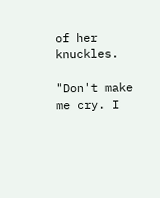of her knuckles.

"Don't make me cry. I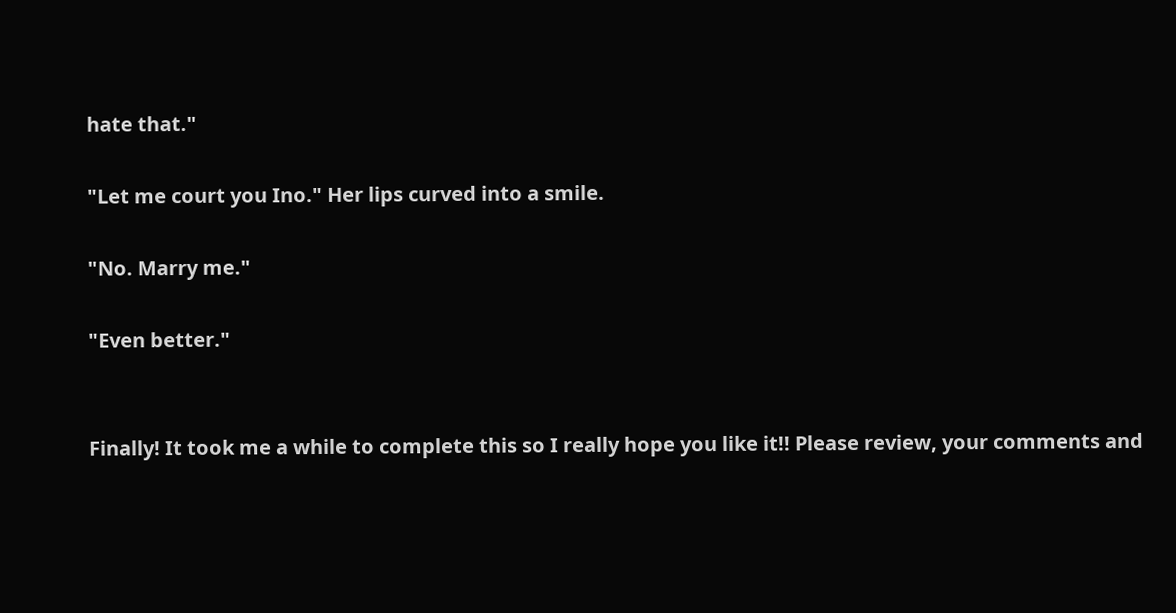hate that."

"Let me court you Ino." Her lips curved into a smile.

"No. Marry me."

"Even better."


Finally! It took me a while to complete this so I really hope you like it!! Please review, your comments and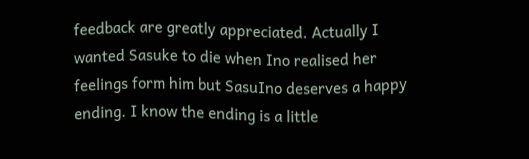feedback are greatly appreciated. Actually I wanted Sasuke to die when Ino realised her feelings form him but SasuIno deserves a happy ending. I know the ending is a little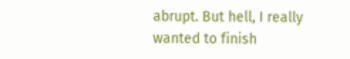abrupt. But hell, I really wanted to finish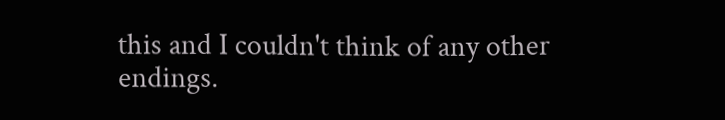this and I couldn't think of any other endings.